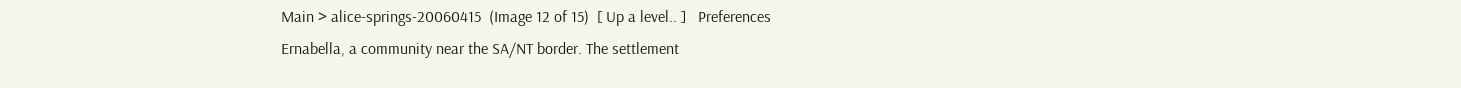Main > alice-springs-20060415  (Image 12 of 15)  [ Up a level.. ]   Preferences
Ernabella, a community near the SA/NT border. The settlement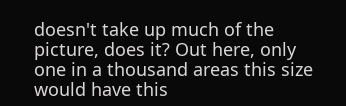doesn't take up much of the picture, does it? Out here, only one in a thousand areas this size would have this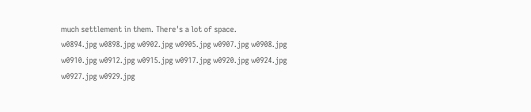much settlement in them. There's a lot of space.
w0894.jpg w0898.jpg w0902.jpg w0905.jpg w0907.jpg w0908.jpg w0910.jpg w0912.jpg w0915.jpg w0917.jpg w0920.jpg w0924.jpg w0927.jpg w0929.jpg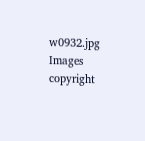w0932.jpg
Images copyright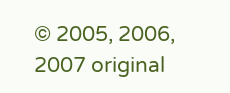© 2005, 2006, 2007 original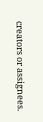creators or assignees.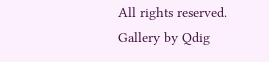All rights reserved.
Gallery by Qdig